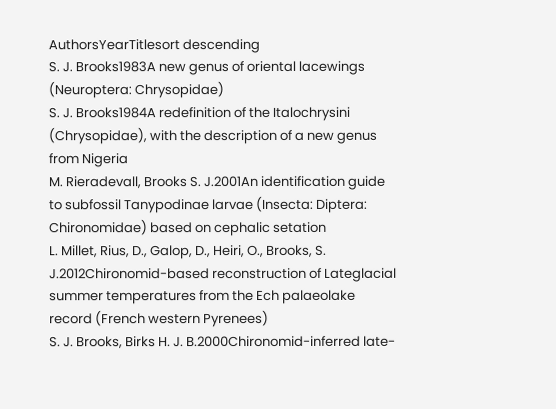AuthorsYearTitlesort descending
S. J. Brooks1983A new genus of oriental lacewings (Neuroptera: Chrysopidae)
S. J. Brooks1984A redefinition of the Italochrysini (Chrysopidae), with the description of a new genus from Nigeria
M. Rieradevall, Brooks S. J.2001An identification guide to subfossil Tanypodinae larvae (Insecta: Diptera: Chironomidae) based on cephalic setation
L. Millet, Rius, D., Galop, D., Heiri, O., Brooks, S. J.2012Chironomid-based reconstruction of Lateglacial summer temperatures from the Ech palaeolake record (French western Pyrenees)
S. J. Brooks, Birks H. J. B.2000Chironomid-inferred late-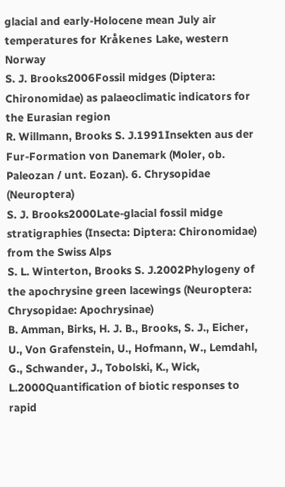glacial and early-Holocene mean July air temperatures for Kråkenes Lake, western Norway
S. J. Brooks2006Fossil midges (Diptera: Chironomidae) as palaeoclimatic indicators for the Eurasian region
R. Willmann, Brooks S. J.1991Insekten aus der Fur-Formation von Danemark (Moler, ob. Paleozan / unt. Eozan). 6. Chrysopidae (Neuroptera)
S. J. Brooks2000Late-glacial fossil midge stratigraphies (Insecta: Diptera: Chironomidae) from the Swiss Alps
S. L. Winterton, Brooks S. J.2002Phylogeny of the apochrysine green lacewings (Neuroptera: Chrysopidae: Apochrysinae)
B. Amman, Birks, H. J. B., Brooks, S. J., Eicher, U., Von Grafenstein, U., Hofmann, W., Lemdahl, G., Schwander, J., Tobolski, K., Wick, L.2000Quantification of biotic responses to rapid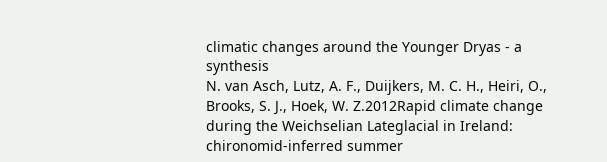climatic changes around the Younger Dryas - a synthesis
N. van Asch, Lutz, A. F., Duijkers, M. C. H., Heiri, O., Brooks, S. J., Hoek, W. Z.2012Rapid climate change during the Weichselian Lateglacial in Ireland: chironomid-inferred summer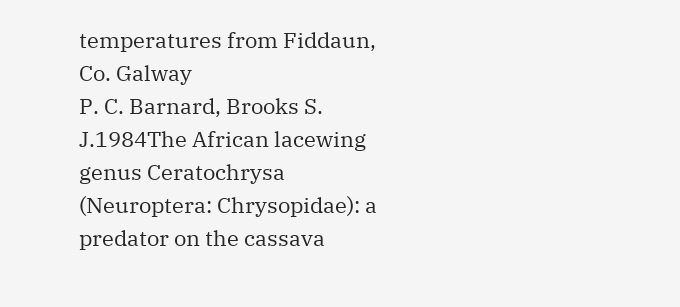temperatures from Fiddaun, Co. Galway
P. C. Barnard, Brooks S. J.1984The African lacewing genus Ceratochrysa (Neuroptera: Chrysopidae): a predator on the cassava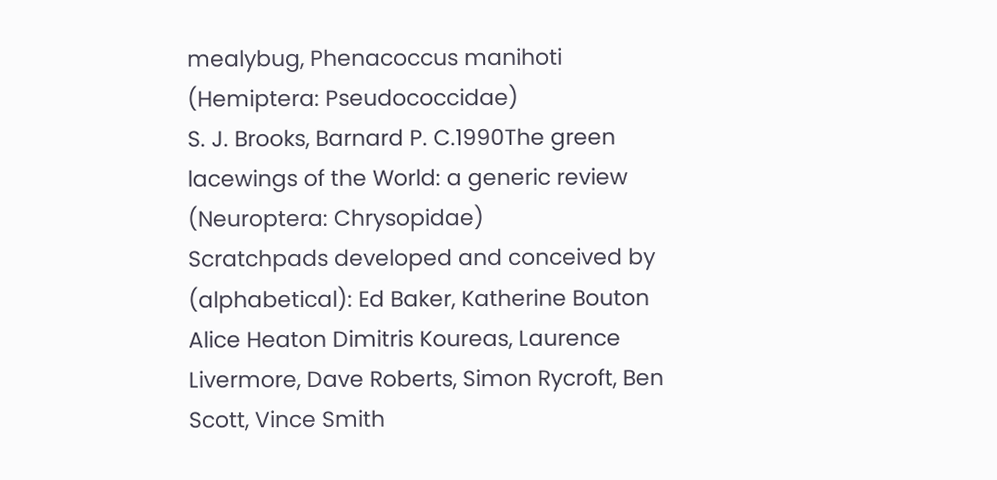mealybug, Phenacoccus manihoti (Hemiptera: Pseudococcidae)
S. J. Brooks, Barnard P. C.1990The green lacewings of the World: a generic review (Neuroptera: Chrysopidae)
Scratchpads developed and conceived by (alphabetical): Ed Baker, Katherine Bouton Alice Heaton Dimitris Koureas, Laurence Livermore, Dave Roberts, Simon Rycroft, Ben Scott, Vince Smith